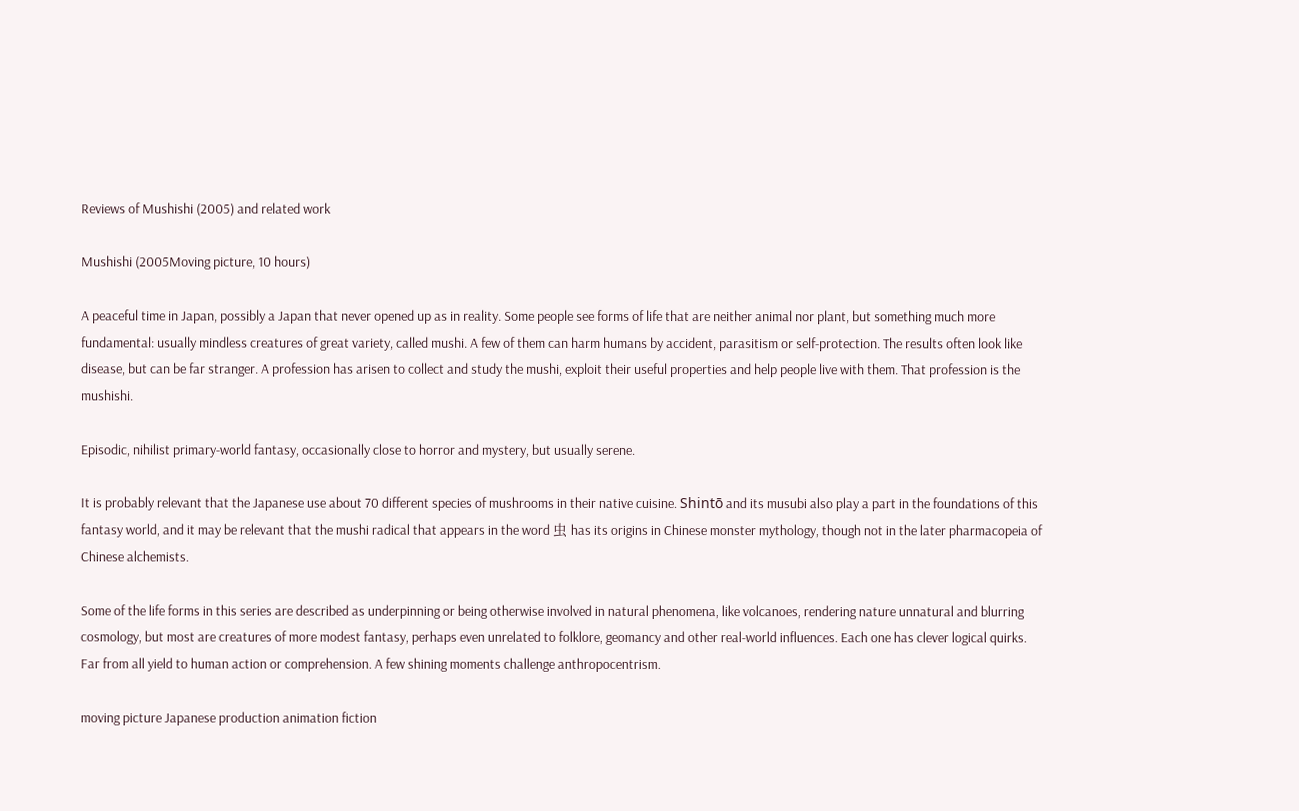Reviews of Mushishi (2005) and related work

Mushishi (2005Moving picture, 10 hours)

A peaceful time in Japan, possibly a Japan that never opened up as in reality. Some people see forms of life that are neither animal nor plant, but something much more fundamental: usually mindless creatures of great variety, called mushi. A few of them can harm humans by accident, parasitism or self-protection. The results often look like disease, but can be far stranger. A profession has arisen to collect and study the mushi, exploit their useful properties and help people live with them. That profession is the mushishi.

Episodic, nihilist primary-world fantasy, occasionally close to horror and mystery, but usually serene.

It is probably relevant that the Japanese use about 70 different species of mushrooms in their native cuisine. Shintō and its musubi also play a part in the foundations of this fantasy world, and it may be relevant that the mushi radical that appears in the word 虫 has its origins in Chinese monster mythology, though not in the later pharmacopeia of Chinese alchemists.

Some of the life forms in this series are described as underpinning or being otherwise involved in natural phenomena, like volcanoes, rendering nature unnatural and blurring cosmology, but most are creatures of more modest fantasy, perhaps even unrelated to folklore, geomancy and other real-world influences. Each one has clever logical quirks. Far from all yield to human action or comprehension. A few shining moments challenge anthropocentrism.

moving picture Japanese production animation fiction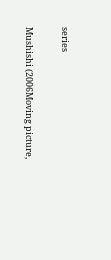series

Mushishi (2006Moving picture,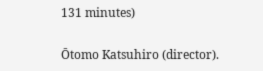131 minutes)

Ōtomo Katsuhiro (director).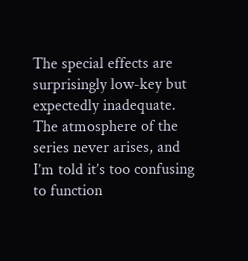The special effects are surprisingly low-key but expectedly inadequate. The atmosphere of the series never arises, and I’m told it’s too confusing to function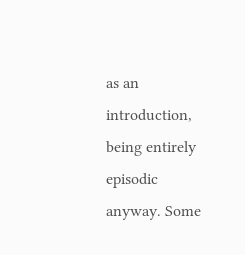as an introduction, being entirely episodic anyway. Some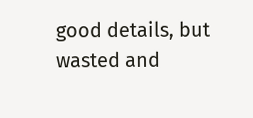good details, but wasted and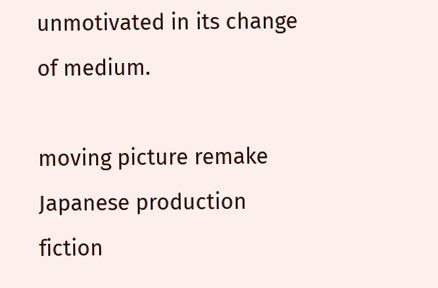unmotivated in its change of medium.

moving picture remake Japanese production fiction